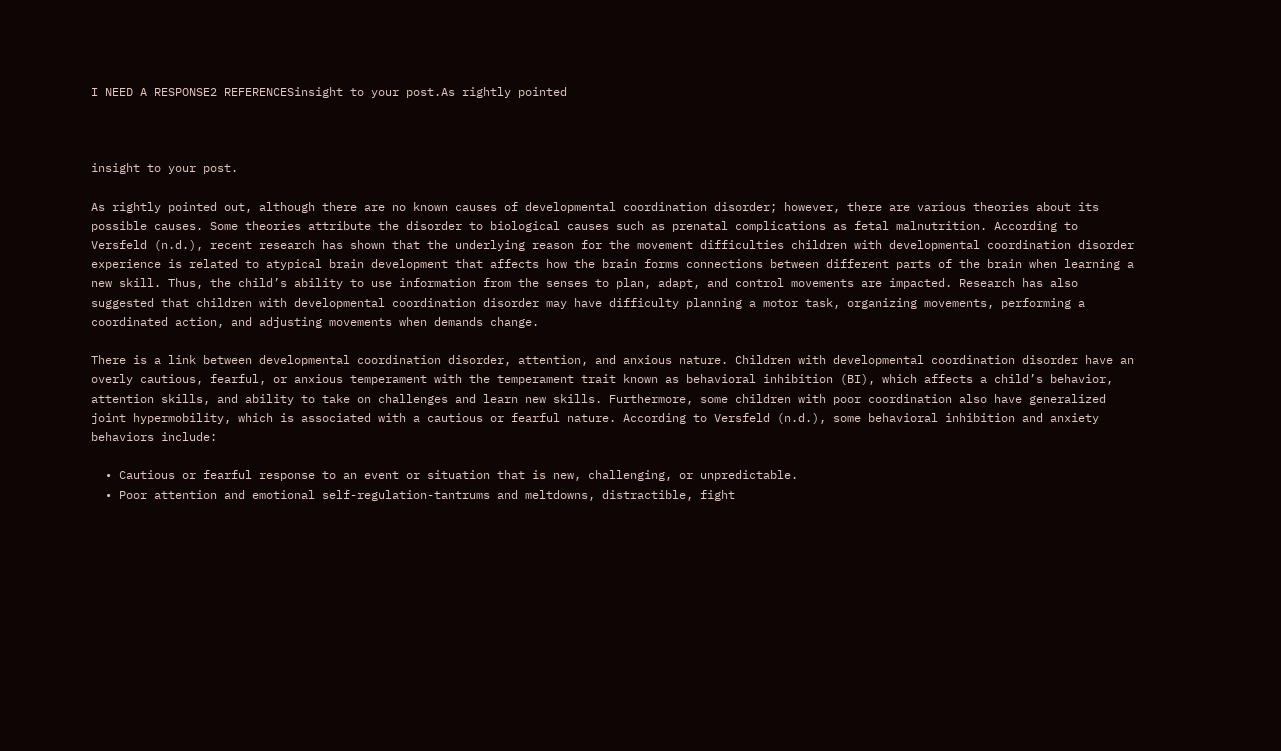I NEED A RESPONSE2 REFERENCESinsight to your post.As rightly pointed



insight to your post.

As rightly pointed out, although there are no known causes of developmental coordination disorder; however, there are various theories about its possible causes. Some theories attribute the disorder to biological causes such as prenatal complications as fetal malnutrition. According to Versfeld (n.d.), recent research has shown that the underlying reason for the movement difficulties children with developmental coordination disorder experience is related to atypical brain development that affects how the brain forms connections between different parts of the brain when learning a new skill. Thus, the child’s ability to use information from the senses to plan, adapt, and control movements are impacted. Research has also suggested that children with developmental coordination disorder may have difficulty planning a motor task, organizing movements, performing a coordinated action, and adjusting movements when demands change.

There is a link between developmental coordination disorder, attention, and anxious nature. Children with developmental coordination disorder have an overly cautious, fearful, or anxious temperament with the temperament trait known as behavioral inhibition (BI), which affects a child’s behavior, attention skills, and ability to take on challenges and learn new skills. Furthermore, some children with poor coordination also have generalized joint hypermobility, which is associated with a cautious or fearful nature. According to Versfeld (n.d.), some behavioral inhibition and anxiety behaviors include:

  • Cautious or fearful response to an event or situation that is new, challenging, or unpredictable.
  • Poor attention and emotional self-regulation-tantrums and meltdowns, distractible, fight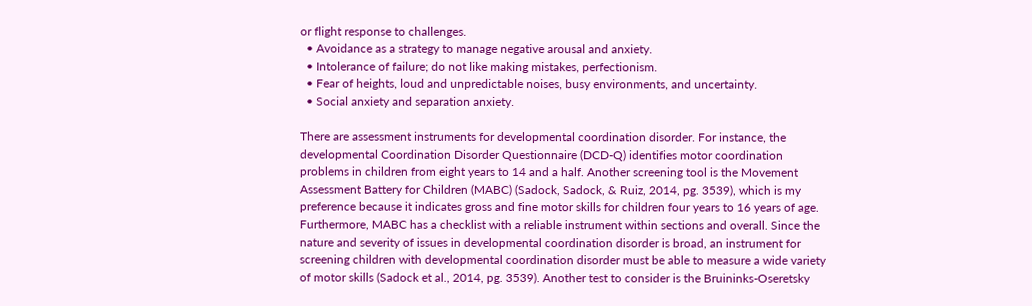or flight response to challenges.
  • Avoidance as a strategy to manage negative arousal and anxiety.
  • Intolerance of failure; do not like making mistakes, perfectionism.
  • Fear of heights, loud and unpredictable noises, busy environments, and uncertainty.
  • Social anxiety and separation anxiety.

There are assessment instruments for developmental coordination disorder. For instance, the developmental Coordination Disorder Questionnaire (DCD-Q) identifies motor coordination problems in children from eight years to 14 and a half. Another screening tool is the Movement Assessment Battery for Children (MABC) (Sadock, Sadock, & Ruiz, 2014, pg. 3539), which is my preference because it indicates gross and fine motor skills for children four years to 16 years of age. Furthermore, MABC has a checklist with a reliable instrument within sections and overall. Since the nature and severity of issues in developmental coordination disorder is broad, an instrument for screening children with developmental coordination disorder must be able to measure a wide variety of motor skills (Sadock et al., 2014, pg. 3539). Another test to consider is the Bruininks-Oseretsky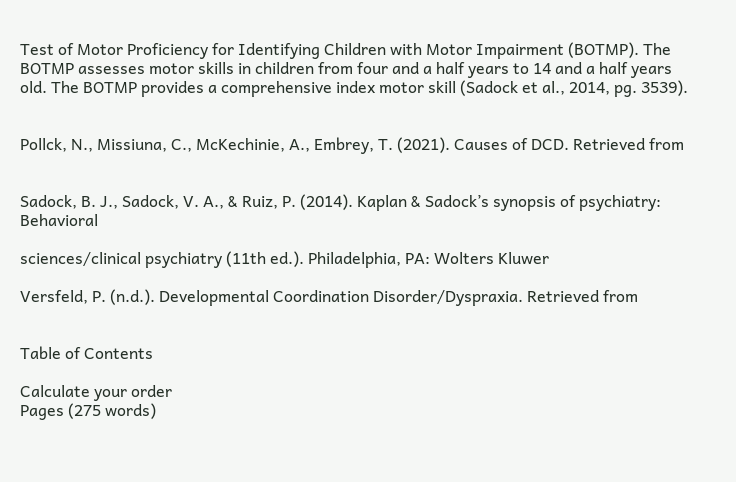Test of Motor Proficiency for Identifying Children with Motor Impairment (BOTMP). The BOTMP assesses motor skills in children from four and a half years to 14 and a half years old. The BOTMP provides a comprehensive index motor skill (Sadock et al., 2014, pg. 3539).


Pollck, N., Missiuna, C., McKechinie, A., Embrey, T. (2021). Causes of DCD. Retrieved from


Sadock, B. J., Sadock, V. A., & Ruiz, P. (2014). Kaplan & Sadock’s synopsis of psychiatry: Behavioral

sciences/clinical psychiatry (11th ed.). Philadelphia, PA: Wolters Kluwer

Versfeld, P. (n.d.). Developmental Coordination Disorder/Dyspraxia. Retrieved from


Table of Contents

Calculate your order
Pages (275 words)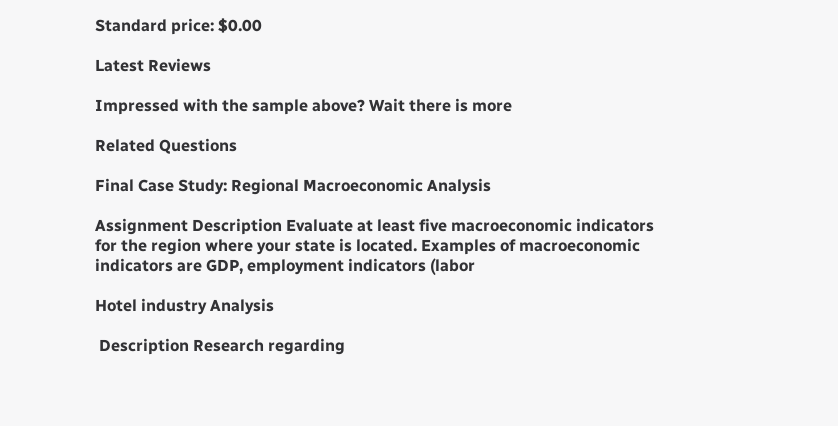Standard price: $0.00

Latest Reviews

Impressed with the sample above? Wait there is more

Related Questions

Final Case Study: Regional Macroeconomic Analysis

Assignment Description Evaluate at least five macroeconomic indicators for the region where your state is located. Examples of macroeconomic indicators are GDP, employment indicators (labor

Hotel industry Analysis

 Description Research regarding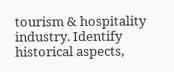tourism & hospitality industry. Identify historical aspects,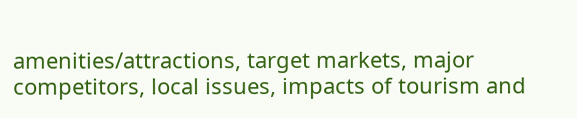amenities/attractions, target markets, major competitors, local issues, impacts of tourism and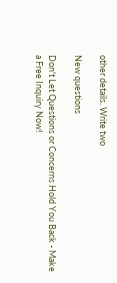other details. Write two

New questions

Don't Let Questions or Concerns Hold You Back - Make a Free Inquiry Now!